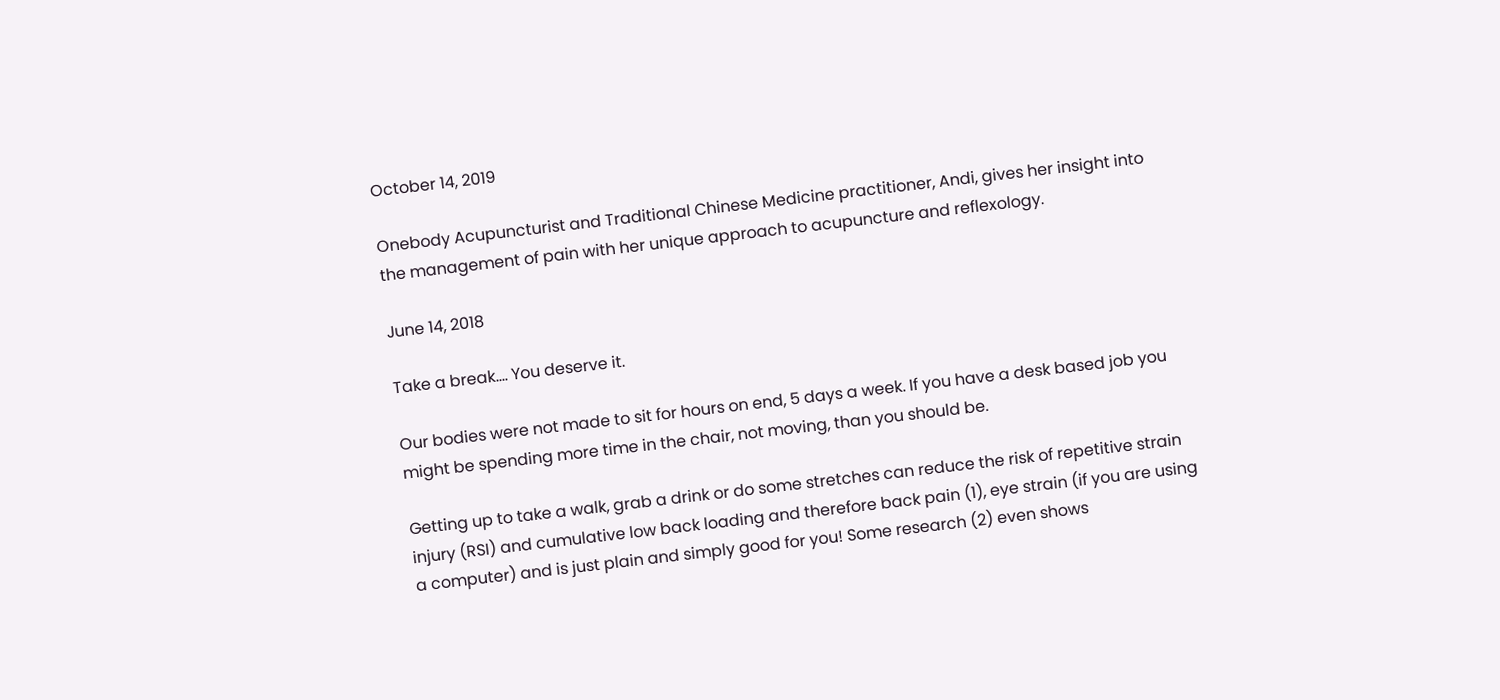October 14, 2019

Onebody Acupuncturist and Traditional Chinese Medicine practitioner, Andi, gives her insight into the management of pain with her unique approach to acupuncture and reflexology.

June 14, 2018

Take a break…. You deserve it.

Our bodies were not made to sit for hours on end, 5 days a week. If you have a desk based job you might be spending more time in the chair, not moving, than you should be.

Getting up to take a walk, grab a drink or do some stretches can reduce the risk of repetitive strain injury (RSI) and cumulative low back loading and therefore back pain (1), eye strain (if you are using a computer) and is just plain and simply good for you! Some research (2) even shows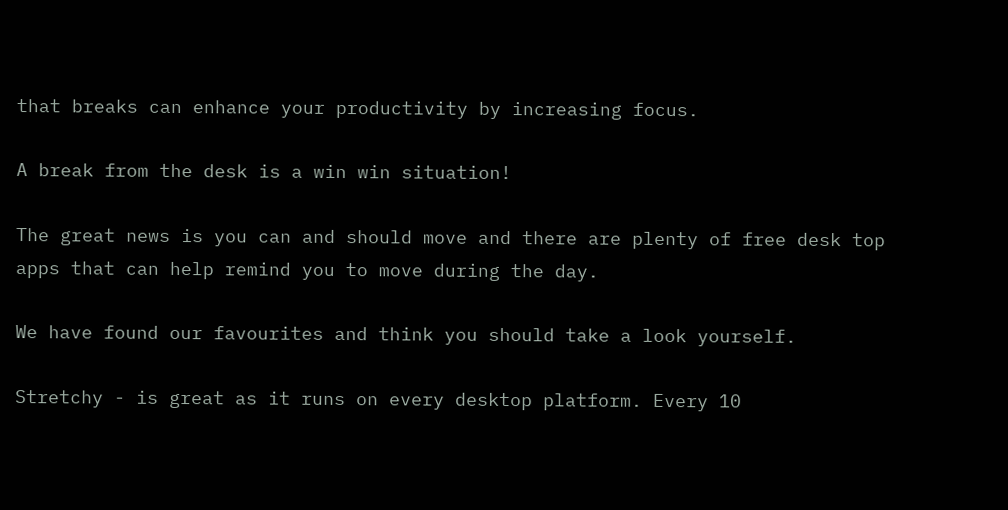that breaks can enhance your productivity by increasing focus.

A break from the desk is a win win situation!

The great news is you can and should move and there are plenty of free desk top apps that can help remind you to move during the day.

We have found our favourites and think you should take a look yourself.

Stretchy - is great as it runs on every desktop platform. Every 10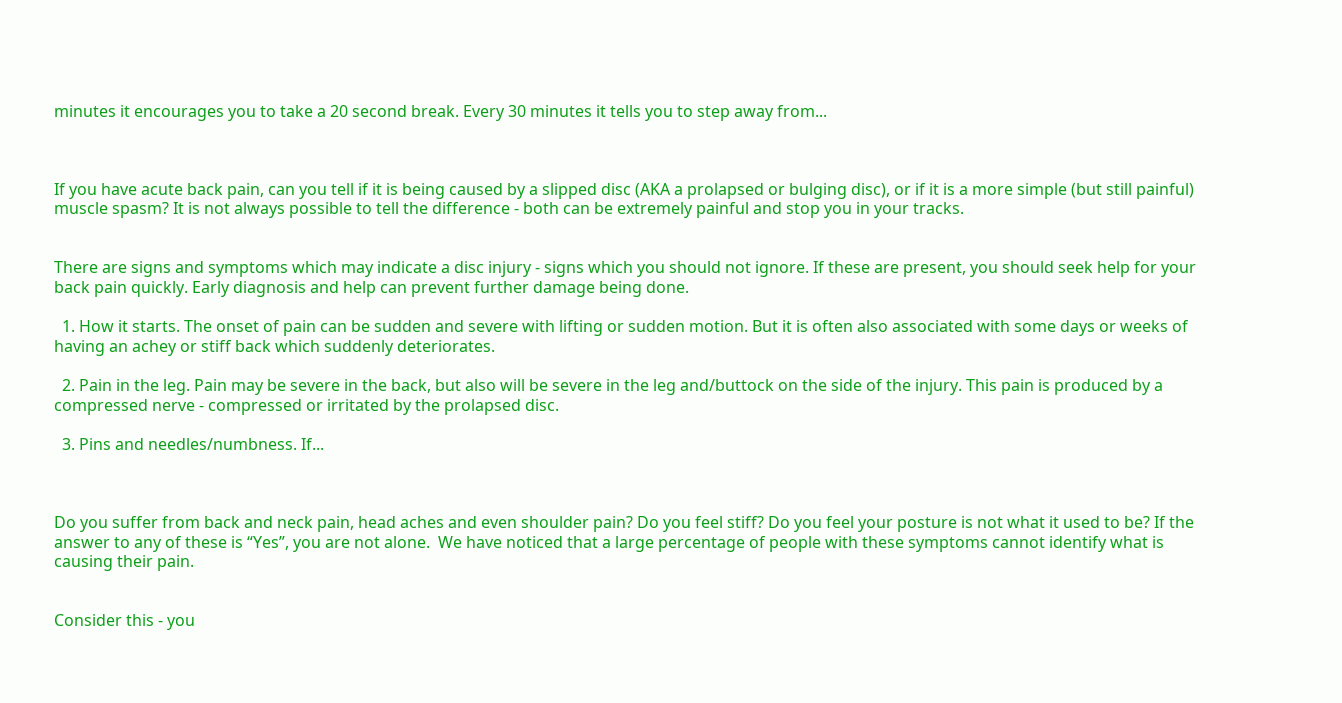minutes it encourages you to take a 20 second break. Every 30 minutes it tells you to step away from...



If you have acute back pain, can you tell if it is being caused by a slipped disc (AKA a prolapsed or bulging disc), or if it is a more simple (but still painful) muscle spasm? It is not always possible to tell the difference - both can be extremely painful and stop you in your tracks.


There are signs and symptoms which may indicate a disc injury - signs which you should not ignore. If these are present, you should seek help for your back pain quickly. Early diagnosis and help can prevent further damage being done.

  1. How it starts. The onset of pain can be sudden and severe with lifting or sudden motion. But it is often also associated with some days or weeks of having an achey or stiff back which suddenly deteriorates.

  2. Pain in the leg. Pain may be severe in the back, but also will be severe in the leg and/buttock on the side of the injury. This pain is produced by a compressed nerve - compressed or irritated by the prolapsed disc.

  3. Pins and needles/numbness. If...



Do you suffer from back and neck pain, head aches and even shoulder pain? Do you feel stiff? Do you feel your posture is not what it used to be? If the answer to any of these is “Yes”, you are not alone.  We have noticed that a large percentage of people with these symptoms cannot identify what is causing their pain.


Consider this - you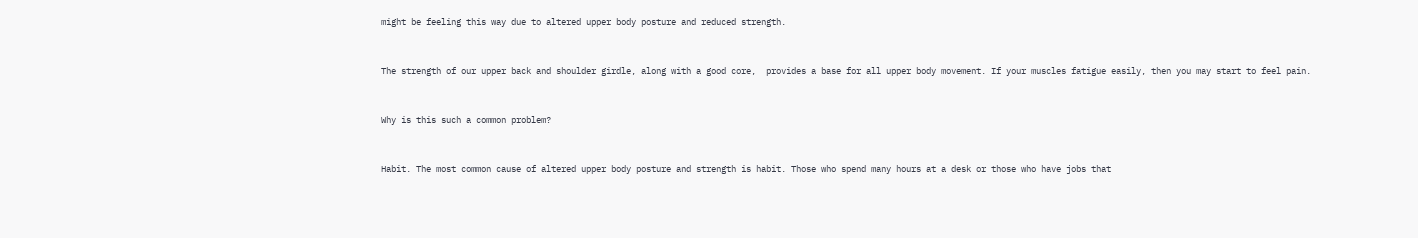might be feeling this way due to altered upper body posture and reduced strength.


The strength of our upper back and shoulder girdle, along with a good core,  provides a base for all upper body movement. If your muscles fatigue easily, then you may start to feel pain.


Why is this such a common problem?


Habit. The most common cause of altered upper body posture and strength is habit. Those who spend many hours at a desk or those who have jobs that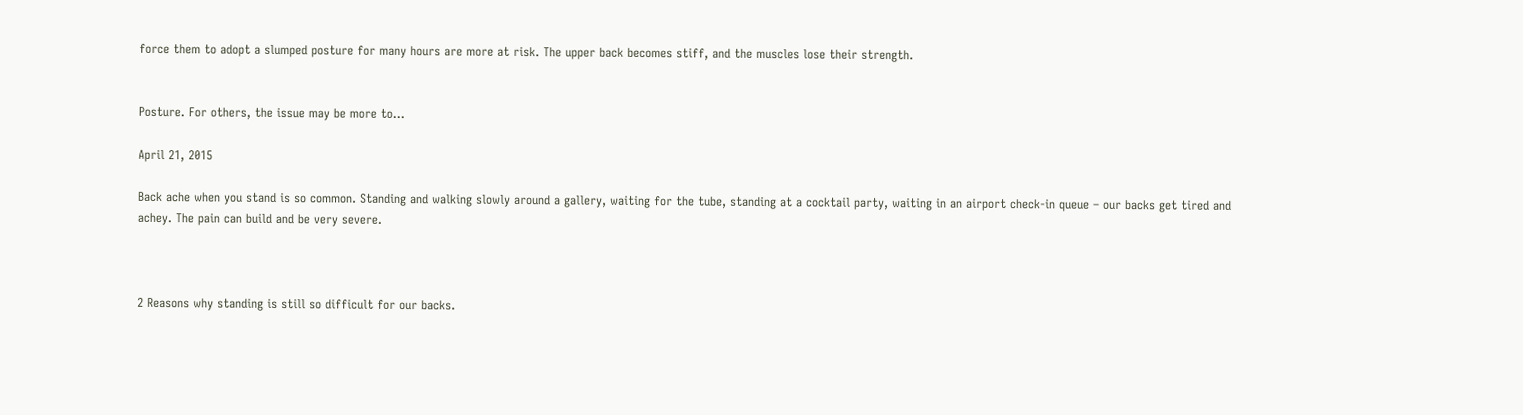force them to adopt a slumped posture for many hours are more at risk. The upper back becomes stiff, and the muscles lose their strength.


Posture. For others, the issue may be more to...

April 21, 2015

Back ache when you stand is so common. Standing and walking slowly around a gallery, waiting for the tube, standing at a cocktail party, waiting in an airport check-in queue – our backs get tired and achey. The pain can build and be very severe.



2 Reasons why standing is still so difficult for our backs.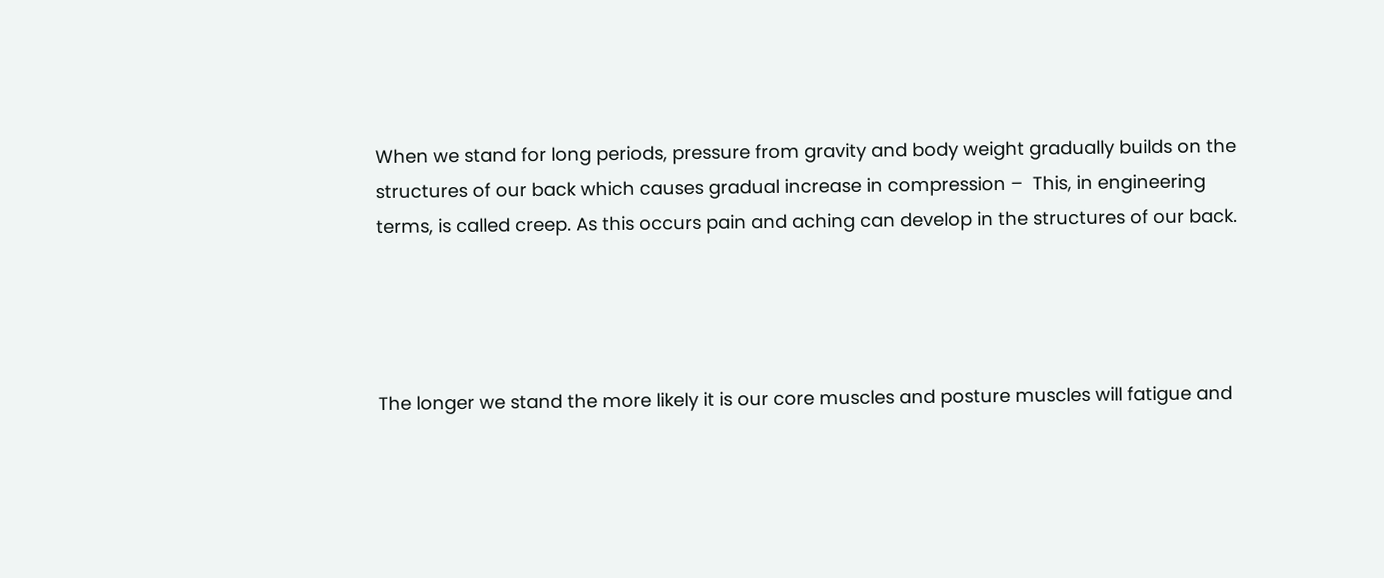When we stand for long periods, pressure from gravity and body weight gradually builds on the structures of our back which causes gradual increase in compression –  This, in engineering terms, is called creep. As this occurs pain and aching can develop in the structures of our back.




The longer we stand the more likely it is our core muscles and posture muscles will fatigue and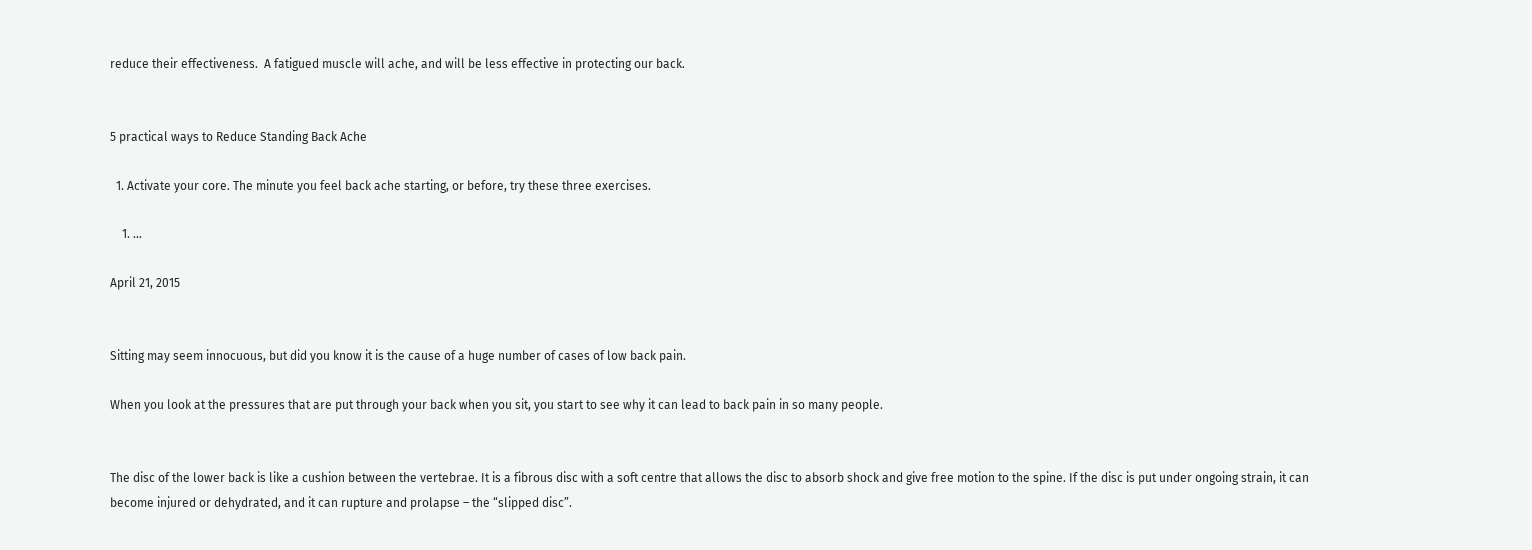reduce their effectiveness.  A fatigued muscle will ache, and will be less effective in protecting our back.


5 practical ways to Reduce Standing Back Ache

  1. Activate your core. The minute you feel back ache starting, or before, try these three exercises.

    1. ...

April 21, 2015


Sitting may seem innocuous, but did you know it is the cause of a huge number of cases of low back pain.

When you look at the pressures that are put through your back when you sit, you start to see why it can lead to back pain in so many people.


The disc of the lower back is like a cushion between the vertebrae. It is a fibrous disc with a soft centre that allows the disc to absorb shock and give free motion to the spine. If the disc is put under ongoing strain, it can become injured or dehydrated, and it can rupture and prolapse – the “slipped disc”.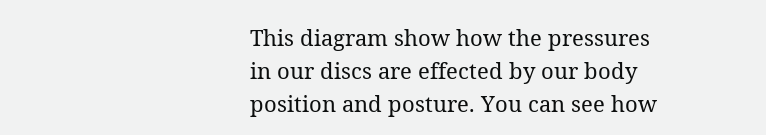This diagram show how the pressures in our discs are effected by our body position and posture. You can see how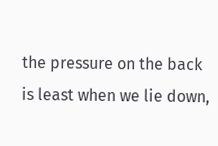the pressure on the back is least when we lie down,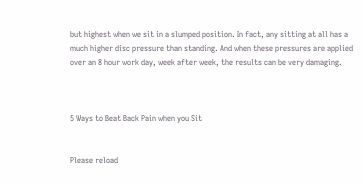but highest when we sit in a slumped position. In fact, any sitting at all has a much higher disc pressure than standing. And when these pressures are applied over an 8 hour work day, week after week, the results can be very damaging.



5 Ways to Beat Back Pain when you Sit


Please reload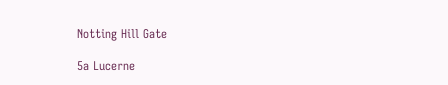Notting Hill Gate

5a Lucerne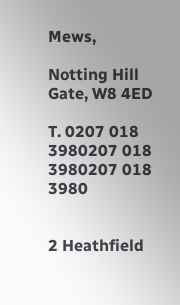Mews,

Notting Hill Gate, W8 4ED

T. 0207 018 3980207 018 3980207 018 3980


2 Heathfield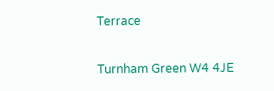Terrace

Turnham Green W4 4JE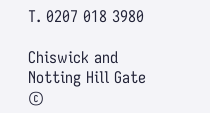T. 0207 018 3980

Chiswick and Notting Hill Gate  ©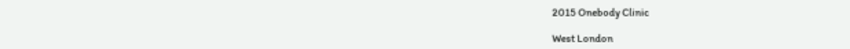2015 Onebody Clinic

West London